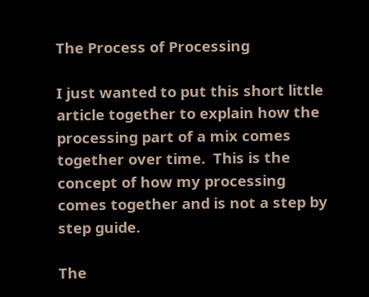The Process of Processing

I just wanted to put this short little article together to explain how the processing part of a mix comes together over time.  This is the concept of how my processing comes together and is not a step by step guide.

The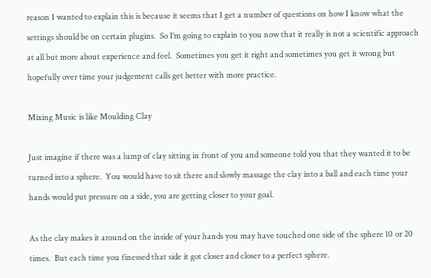reason I wanted to explain this is because it seems that I get a number of questions on how I know what the settings should be on certain plugins.  So I’m going to explain to you now that it really is not a scientific approach at all but more about experience and feel.  Sometimes you get it right and sometimes you get it wrong but hopefully over time your judgement calls get better with more practice.

Mixing Music is like Moulding Clay

Just imagine if there was a lump of clay sitting in front of you and someone told you that they wanted it to be turned into a sphere.  You would have to sit there and slowly massage the clay into a ball and each time your hands would put pressure on a side, you are getting closer to your goal.

As the clay makes it around on the inside of your hands you may have touched one side of the sphere 10 or 20 times.  But each time you finessed that side it got closer and closer to a perfect sphere.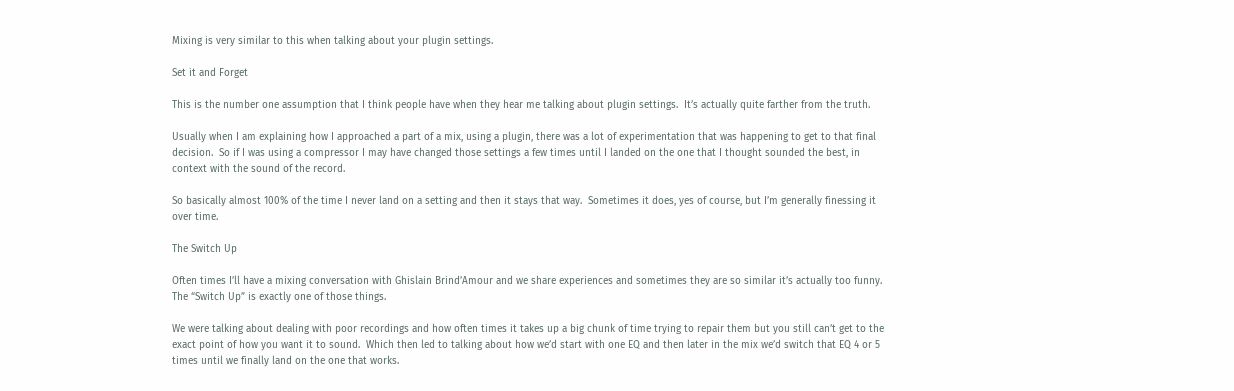Mixing is very similar to this when talking about your plugin settings.

Set it and Forget

This is the number one assumption that I think people have when they hear me talking about plugin settings.  It’s actually quite farther from the truth.

Usually when I am explaining how I approached a part of a mix, using a plugin, there was a lot of experimentation that was happening to get to that final decision.  So if I was using a compressor I may have changed those settings a few times until I landed on the one that I thought sounded the best, in context with the sound of the record.

So basically almost 100% of the time I never land on a setting and then it stays that way.  Sometimes it does, yes of course, but I’m generally finessing it over time.

The Switch Up

Often times I’ll have a mixing conversation with Ghislain Brind’Amour and we share experiences and sometimes they are so similar it’s actually too funny.  The “Switch Up” is exactly one of those things.

We were talking about dealing with poor recordings and how often times it takes up a big chunk of time trying to repair them but you still can’t get to the exact point of how you want it to sound.  Which then led to talking about how we’d start with one EQ and then later in the mix we’d switch that EQ 4 or 5 times until we finally land on the one that works.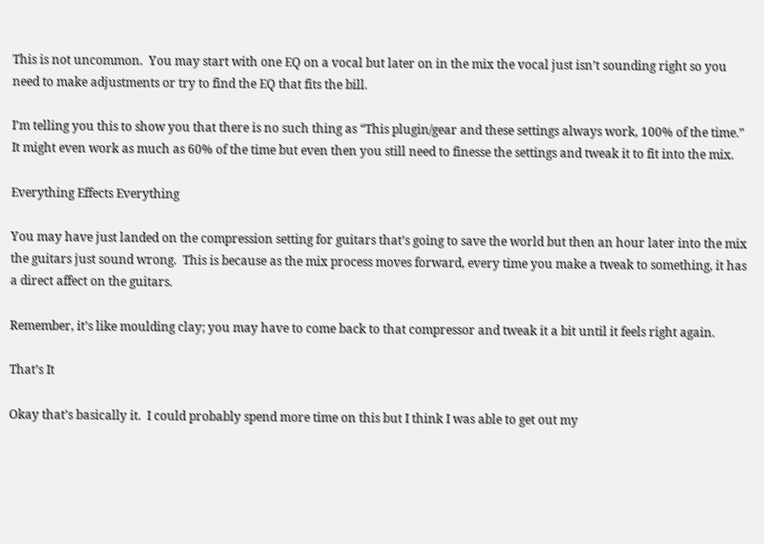This is not uncommon.  You may start with one EQ on a vocal but later on in the mix the vocal just isn’t sounding right so you need to make adjustments or try to find the EQ that fits the bill.

I’m telling you this to show you that there is no such thing as “This plugin/gear and these settings always work, 100% of the time.”  It might even work as much as 60% of the time but even then you still need to finesse the settings and tweak it to fit into the mix.

Everything Effects Everything

You may have just landed on the compression setting for guitars that’s going to save the world but then an hour later into the mix the guitars just sound wrong.  This is because as the mix process moves forward, every time you make a tweak to something, it has a direct affect on the guitars.

Remember, it’s like moulding clay; you may have to come back to that compressor and tweak it a bit until it feels right again.

That’s It

Okay that’s basically it.  I could probably spend more time on this but I think I was able to get out my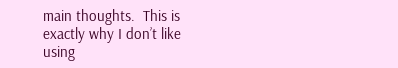main thoughts.  This is exactly why I don’t like using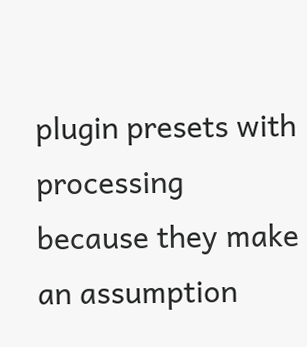plugin presets with processing because they make an assumption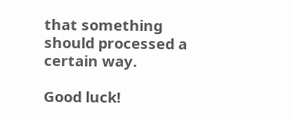that something should processed a certain way.

Good luck!